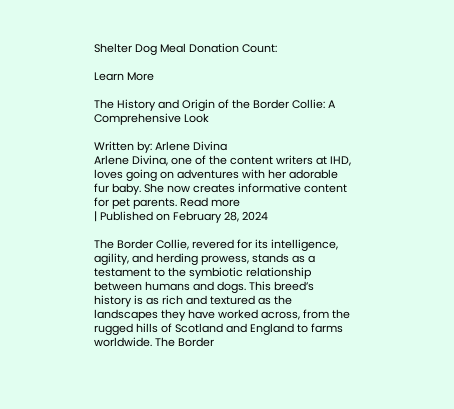Shelter Dog Meal Donation Count:

Learn More

The History and Origin of the Border Collie: A Comprehensive Look

Written by: Arlene Divina
Arlene Divina, one of the content writers at IHD, loves going on adventures with her adorable fur baby. She now creates informative content for pet parents. Read more
| Published on February 28, 2024

The Border Collie, revered for its intelligence, agility, and herding prowess, stands as a testament to the symbiotic relationship between humans and dogs. This breed’s history is as rich and textured as the landscapes they have worked across, from the rugged hills of Scotland and England to farms worldwide. The Border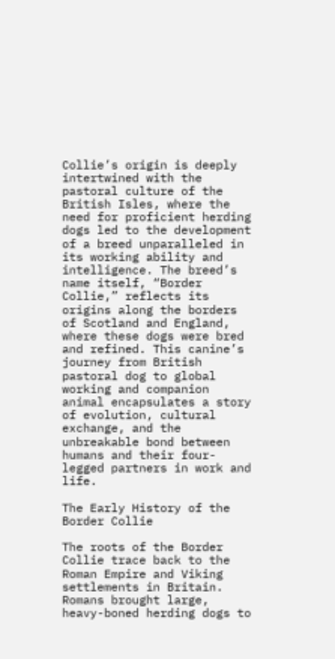Collie’s origin is deeply intertwined with the pastoral culture of the British Isles, where the need for proficient herding dogs led to the development of a breed unparalleled in its working ability and intelligence. The breed’s name itself, “Border Collie,” reflects its origins along the borders of Scotland and England, where these dogs were bred and refined. This canine’s journey from British pastoral dog to global working and companion animal encapsulates a story of evolution, cultural exchange, and the unbreakable bond between humans and their four-legged partners in work and life.

The Early History of the Border Collie

The roots of the Border Collie trace back to the Roman Empire and Viking settlements in Britain. Romans brought large, heavy-boned herding dogs to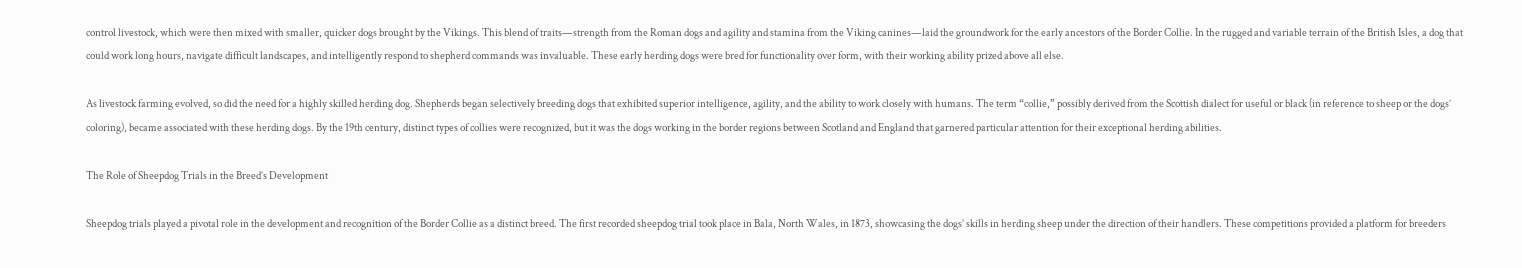control livestock, which were then mixed with smaller, quicker dogs brought by the Vikings. This blend of traits—strength from the Roman dogs and agility and stamina from the Viking canines—laid the groundwork for the early ancestors of the Border Collie. In the rugged and variable terrain of the British Isles, a dog that could work long hours, navigate difficult landscapes, and intelligently respond to shepherd commands was invaluable. These early herding dogs were bred for functionality over form, with their working ability prized above all else.

As livestock farming evolved, so did the need for a highly skilled herding dog. Shepherds began selectively breeding dogs that exhibited superior intelligence, agility, and the ability to work closely with humans. The term “collie,” possibly derived from the Scottish dialect for useful or black (in reference to sheep or the dogs’ coloring), became associated with these herding dogs. By the 19th century, distinct types of collies were recognized, but it was the dogs working in the border regions between Scotland and England that garnered particular attention for their exceptional herding abilities.

The Role of Sheepdog Trials in the Breed’s Development

Sheepdog trials played a pivotal role in the development and recognition of the Border Collie as a distinct breed. The first recorded sheepdog trial took place in Bala, North Wales, in 1873, showcasing the dogs’ skills in herding sheep under the direction of their handlers. These competitions provided a platform for breeders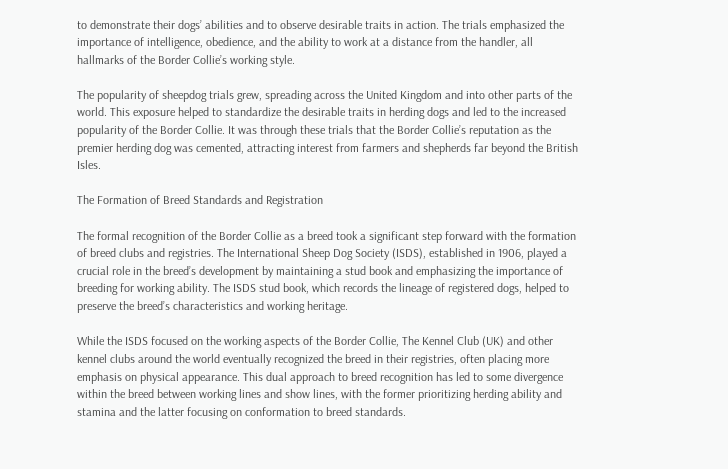to demonstrate their dogs’ abilities and to observe desirable traits in action. The trials emphasized the importance of intelligence, obedience, and the ability to work at a distance from the handler, all hallmarks of the Border Collie’s working style.

The popularity of sheepdog trials grew, spreading across the United Kingdom and into other parts of the world. This exposure helped to standardize the desirable traits in herding dogs and led to the increased popularity of the Border Collie. It was through these trials that the Border Collie’s reputation as the premier herding dog was cemented, attracting interest from farmers and shepherds far beyond the British Isles.

The Formation of Breed Standards and Registration

The formal recognition of the Border Collie as a breed took a significant step forward with the formation of breed clubs and registries. The International Sheep Dog Society (ISDS), established in 1906, played a crucial role in the breed’s development by maintaining a stud book and emphasizing the importance of breeding for working ability. The ISDS stud book, which records the lineage of registered dogs, helped to preserve the breed’s characteristics and working heritage.

While the ISDS focused on the working aspects of the Border Collie, The Kennel Club (UK) and other kennel clubs around the world eventually recognized the breed in their registries, often placing more emphasis on physical appearance. This dual approach to breed recognition has led to some divergence within the breed between working lines and show lines, with the former prioritizing herding ability and stamina and the latter focusing on conformation to breed standards.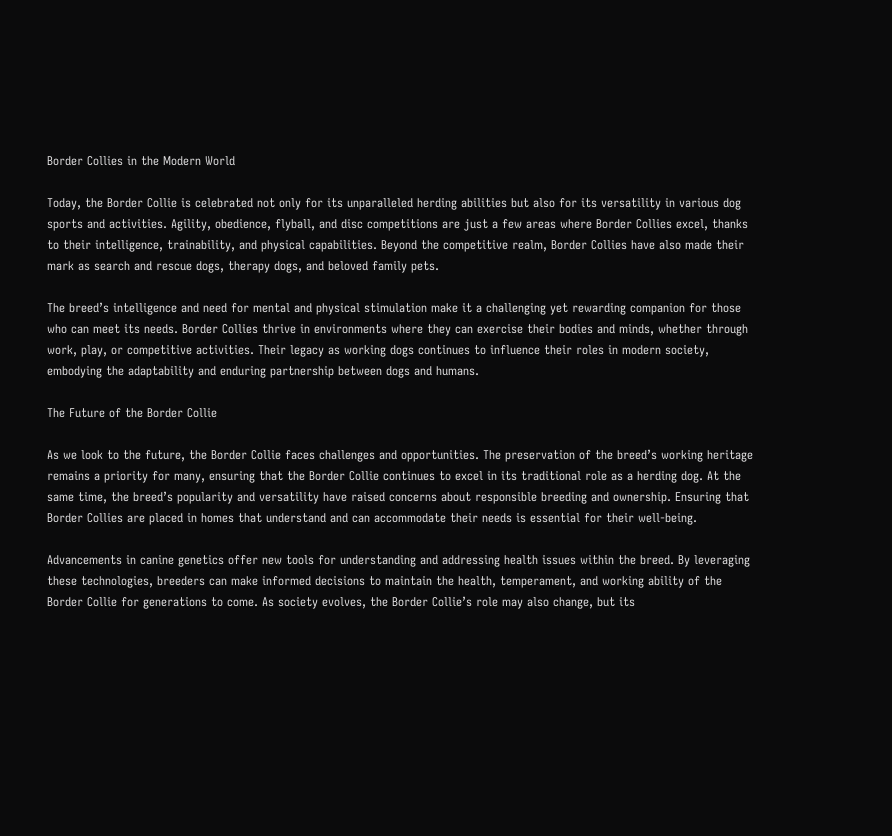Border Collies in the Modern World

Today, the Border Collie is celebrated not only for its unparalleled herding abilities but also for its versatility in various dog sports and activities. Agility, obedience, flyball, and disc competitions are just a few areas where Border Collies excel, thanks to their intelligence, trainability, and physical capabilities. Beyond the competitive realm, Border Collies have also made their mark as search and rescue dogs, therapy dogs, and beloved family pets.

The breed’s intelligence and need for mental and physical stimulation make it a challenging yet rewarding companion for those who can meet its needs. Border Collies thrive in environments where they can exercise their bodies and minds, whether through work, play, or competitive activities. Their legacy as working dogs continues to influence their roles in modern society, embodying the adaptability and enduring partnership between dogs and humans.

The Future of the Border Collie

As we look to the future, the Border Collie faces challenges and opportunities. The preservation of the breed’s working heritage remains a priority for many, ensuring that the Border Collie continues to excel in its traditional role as a herding dog. At the same time, the breed’s popularity and versatility have raised concerns about responsible breeding and ownership. Ensuring that Border Collies are placed in homes that understand and can accommodate their needs is essential for their well-being.

Advancements in canine genetics offer new tools for understanding and addressing health issues within the breed. By leveraging these technologies, breeders can make informed decisions to maintain the health, temperament, and working ability of the Border Collie for generations to come. As society evolves, the Border Collie’s role may also change, but its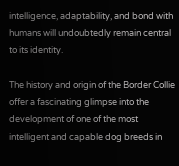intelligence, adaptability, and bond with humans will undoubtedly remain central to its identity.

The history and origin of the Border Collie offer a fascinating glimpse into the development of one of the most intelligent and capable dog breeds in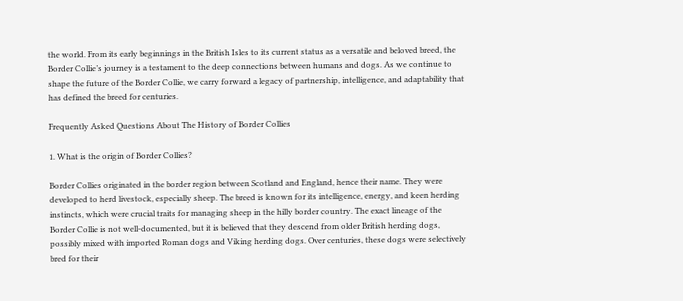the world. From its early beginnings in the British Isles to its current status as a versatile and beloved breed, the Border Collie’s journey is a testament to the deep connections between humans and dogs. As we continue to shape the future of the Border Collie, we carry forward a legacy of partnership, intelligence, and adaptability that has defined the breed for centuries.

Frequently Asked Questions About The History of Border Collies

1. What is the origin of Border Collies?

Border Collies originated in the border region between Scotland and England, hence their name. They were developed to herd livestock, especially sheep. The breed is known for its intelligence, energy, and keen herding instincts, which were crucial traits for managing sheep in the hilly border country. The exact lineage of the Border Collie is not well-documented, but it is believed that they descend from older British herding dogs, possibly mixed with imported Roman dogs and Viking herding dogs. Over centuries, these dogs were selectively bred for their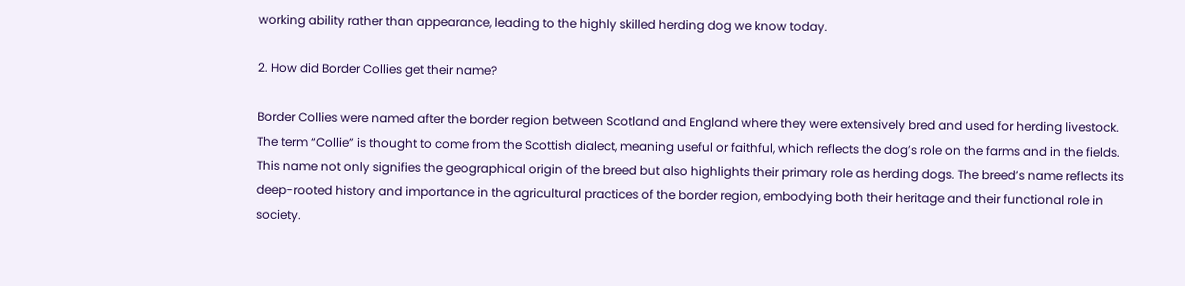working ability rather than appearance, leading to the highly skilled herding dog we know today.

2. How did Border Collies get their name?

Border Collies were named after the border region between Scotland and England where they were extensively bred and used for herding livestock. The term “Collie” is thought to come from the Scottish dialect, meaning useful or faithful, which reflects the dog’s role on the farms and in the fields. This name not only signifies the geographical origin of the breed but also highlights their primary role as herding dogs. The breed’s name reflects its deep-rooted history and importance in the agricultural practices of the border region, embodying both their heritage and their functional role in society.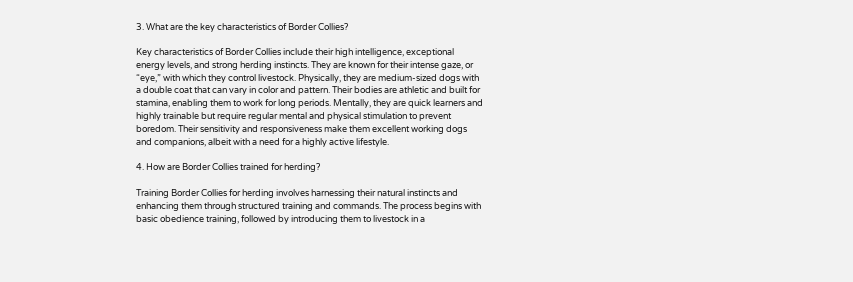3. What are the key characteristics of Border Collies?

Key characteristics of Border Collies include their high intelligence, exceptional energy levels, and strong herding instincts. They are known for their intense gaze, or “eye,” with which they control livestock. Physically, they are medium-sized dogs with a double coat that can vary in color and pattern. Their bodies are athletic and built for stamina, enabling them to work for long periods. Mentally, they are quick learners and highly trainable but require regular mental and physical stimulation to prevent boredom. Their sensitivity and responsiveness make them excellent working dogs and companions, albeit with a need for a highly active lifestyle.

4. How are Border Collies trained for herding?

Training Border Collies for herding involves harnessing their natural instincts and enhancing them through structured training and commands. The process begins with basic obedience training, followed by introducing them to livestock in a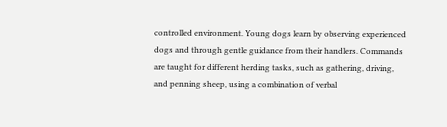controlled environment. Young dogs learn by observing experienced dogs and through gentle guidance from their handlers. Commands are taught for different herding tasks, such as gathering, driving, and penning sheep, using a combination of verbal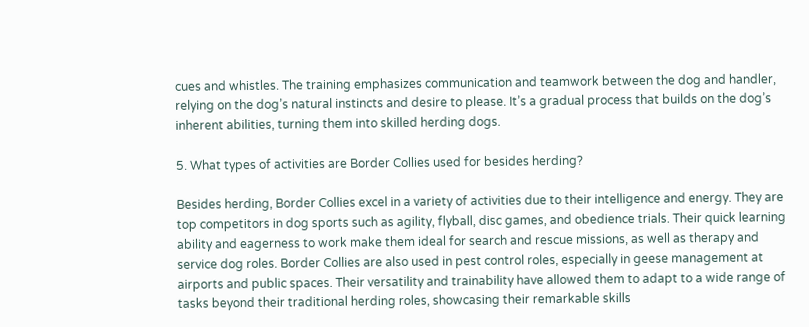cues and whistles. The training emphasizes communication and teamwork between the dog and handler, relying on the dog’s natural instincts and desire to please. It’s a gradual process that builds on the dog’s inherent abilities, turning them into skilled herding dogs.

5. What types of activities are Border Collies used for besides herding?

Besides herding, Border Collies excel in a variety of activities due to their intelligence and energy. They are top competitors in dog sports such as agility, flyball, disc games, and obedience trials. Their quick learning ability and eagerness to work make them ideal for search and rescue missions, as well as therapy and service dog roles. Border Collies are also used in pest control roles, especially in geese management at airports and public spaces. Their versatility and trainability have allowed them to adapt to a wide range of tasks beyond their traditional herding roles, showcasing their remarkable skills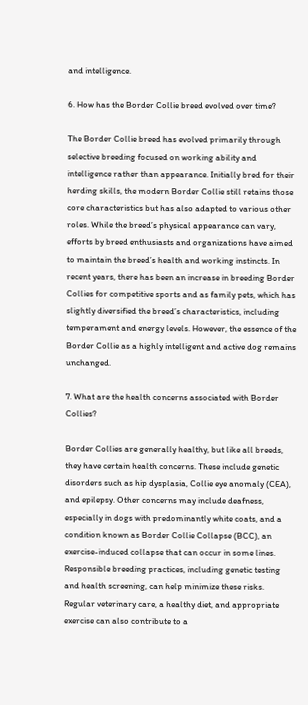and intelligence.

6. How has the Border Collie breed evolved over time?

The Border Collie breed has evolved primarily through selective breeding focused on working ability and intelligence rather than appearance. Initially bred for their herding skills, the modern Border Collie still retains those core characteristics but has also adapted to various other roles. While the breed’s physical appearance can vary, efforts by breed enthusiasts and organizations have aimed to maintain the breed’s health and working instincts. In recent years, there has been an increase in breeding Border Collies for competitive sports and as family pets, which has slightly diversified the breed’s characteristics, including temperament and energy levels. However, the essence of the Border Collie as a highly intelligent and active dog remains unchanged.

7. What are the health concerns associated with Border Collies?

Border Collies are generally healthy, but like all breeds, they have certain health concerns. These include genetic disorders such as hip dysplasia, Collie eye anomaly (CEA), and epilepsy. Other concerns may include deafness, especially in dogs with predominantly white coats, and a condition known as Border Collie Collapse (BCC), an exercise-induced collapse that can occur in some lines. Responsible breeding practices, including genetic testing and health screening, can help minimize these risks. Regular veterinary care, a healthy diet, and appropriate exercise can also contribute to a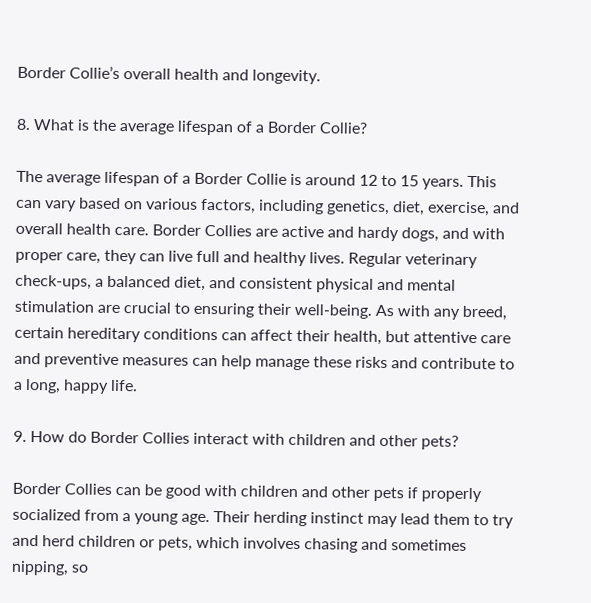Border Collie’s overall health and longevity.

8. What is the average lifespan of a Border Collie?

The average lifespan of a Border Collie is around 12 to 15 years. This can vary based on various factors, including genetics, diet, exercise, and overall health care. Border Collies are active and hardy dogs, and with proper care, they can live full and healthy lives. Regular veterinary check-ups, a balanced diet, and consistent physical and mental stimulation are crucial to ensuring their well-being. As with any breed, certain hereditary conditions can affect their health, but attentive care and preventive measures can help manage these risks and contribute to a long, happy life.

9. How do Border Collies interact with children and other pets?

Border Collies can be good with children and other pets if properly socialized from a young age. Their herding instinct may lead them to try and herd children or pets, which involves chasing and sometimes nipping, so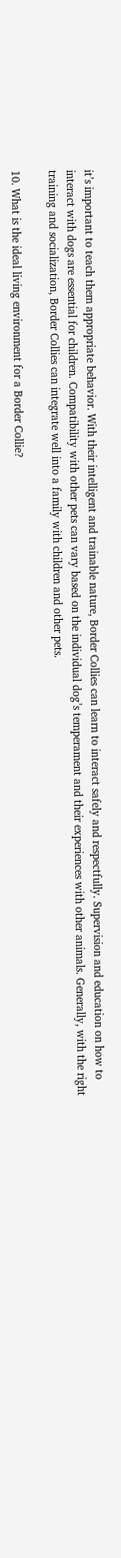it’s important to teach them appropriate behavior. With their intelligent and trainable nature, Border Collies can learn to interact safely and respectfully. Supervision and education on how to interact with dogs are essential for children. Compatibility with other pets can vary based on the individual dog’s temperament and their experiences with other animals. Generally, with the right training and socialization, Border Collies can integrate well into a family with children and other pets.

10. What is the ideal living environment for a Border Collie?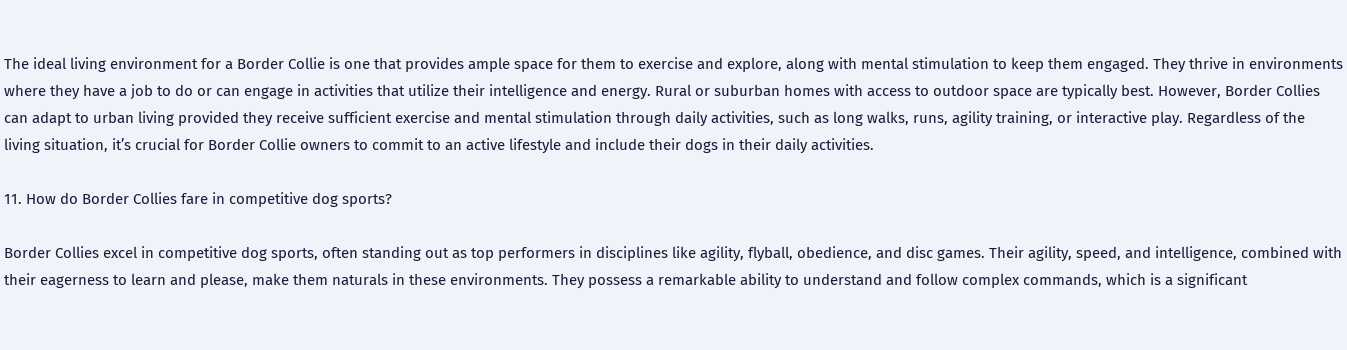The ideal living environment for a Border Collie is one that provides ample space for them to exercise and explore, along with mental stimulation to keep them engaged. They thrive in environments where they have a job to do or can engage in activities that utilize their intelligence and energy. Rural or suburban homes with access to outdoor space are typically best. However, Border Collies can adapt to urban living provided they receive sufficient exercise and mental stimulation through daily activities, such as long walks, runs, agility training, or interactive play. Regardless of the living situation, it’s crucial for Border Collie owners to commit to an active lifestyle and include their dogs in their daily activities.

11. How do Border Collies fare in competitive dog sports?

Border Collies excel in competitive dog sports, often standing out as top performers in disciplines like agility, flyball, obedience, and disc games. Their agility, speed, and intelligence, combined with their eagerness to learn and please, make them naturals in these environments. They possess a remarkable ability to understand and follow complex commands, which is a significant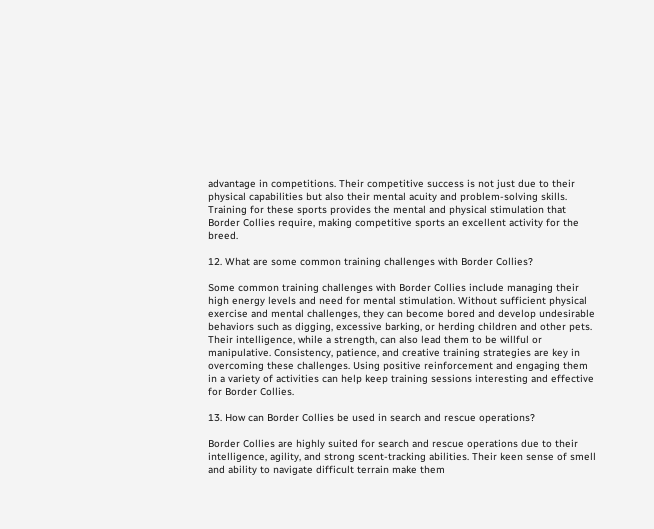advantage in competitions. Their competitive success is not just due to their physical capabilities but also their mental acuity and problem-solving skills. Training for these sports provides the mental and physical stimulation that Border Collies require, making competitive sports an excellent activity for the breed.

12. What are some common training challenges with Border Collies?

Some common training challenges with Border Collies include managing their high energy levels and need for mental stimulation. Without sufficient physical exercise and mental challenges, they can become bored and develop undesirable behaviors such as digging, excessive barking, or herding children and other pets. Their intelligence, while a strength, can also lead them to be willful or manipulative. Consistency, patience, and creative training strategies are key in overcoming these challenges. Using positive reinforcement and engaging them in a variety of activities can help keep training sessions interesting and effective for Border Collies.

13. How can Border Collies be used in search and rescue operations?

Border Collies are highly suited for search and rescue operations due to their intelligence, agility, and strong scent-tracking abilities. Their keen sense of smell and ability to navigate difficult terrain make them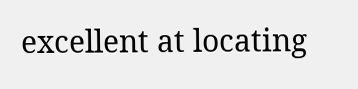excellent at locating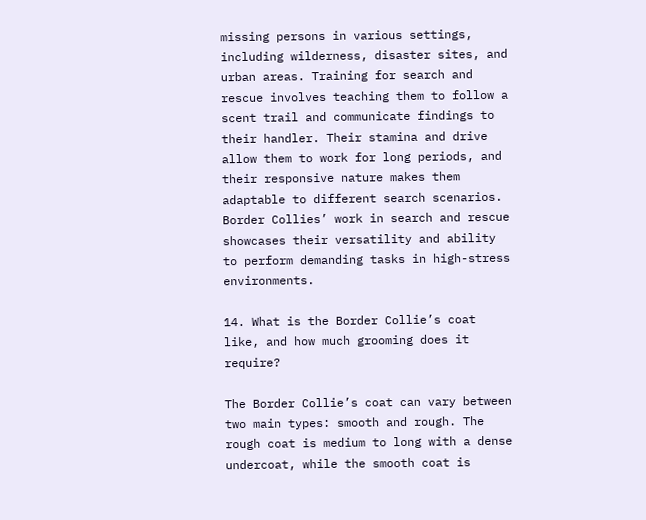missing persons in various settings, including wilderness, disaster sites, and urban areas. Training for search and rescue involves teaching them to follow a scent trail and communicate findings to their handler. Their stamina and drive allow them to work for long periods, and their responsive nature makes them adaptable to different search scenarios. Border Collies’ work in search and rescue showcases their versatility and ability to perform demanding tasks in high-stress environments.

14. What is the Border Collie’s coat like, and how much grooming does it require?

The Border Collie’s coat can vary between two main types: smooth and rough. The rough coat is medium to long with a dense undercoat, while the smooth coat is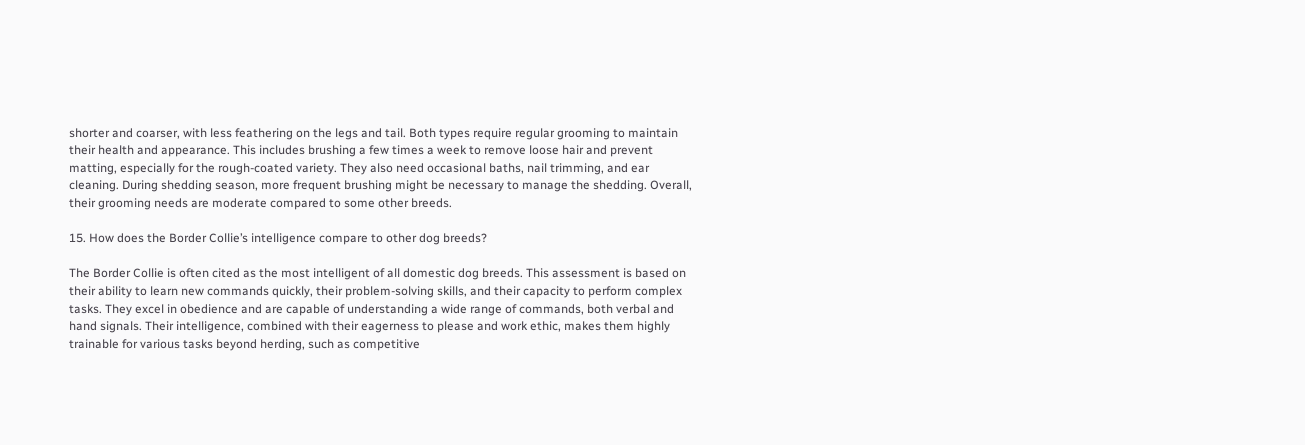shorter and coarser, with less feathering on the legs and tail. Both types require regular grooming to maintain their health and appearance. This includes brushing a few times a week to remove loose hair and prevent matting, especially for the rough-coated variety. They also need occasional baths, nail trimming, and ear cleaning. During shedding season, more frequent brushing might be necessary to manage the shedding. Overall, their grooming needs are moderate compared to some other breeds.

15. How does the Border Collie’s intelligence compare to other dog breeds?

The Border Collie is often cited as the most intelligent of all domestic dog breeds. This assessment is based on their ability to learn new commands quickly, their problem-solving skills, and their capacity to perform complex tasks. They excel in obedience and are capable of understanding a wide range of commands, both verbal and hand signals. Their intelligence, combined with their eagerness to please and work ethic, makes them highly trainable for various tasks beyond herding, such as competitive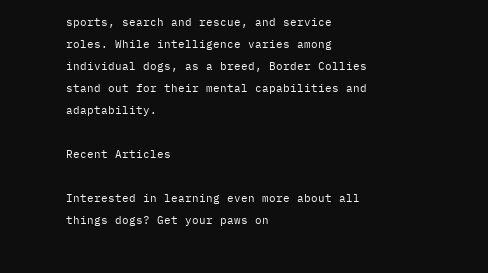sports, search and rescue, and service roles. While intelligence varies among individual dogs, as a breed, Border Collies stand out for their mental capabilities and adaptability.

Recent Articles

Interested in learning even more about all things dogs? Get your paws on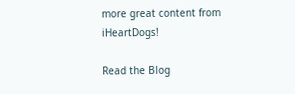more great content from iHeartDogs!

Read the Blog